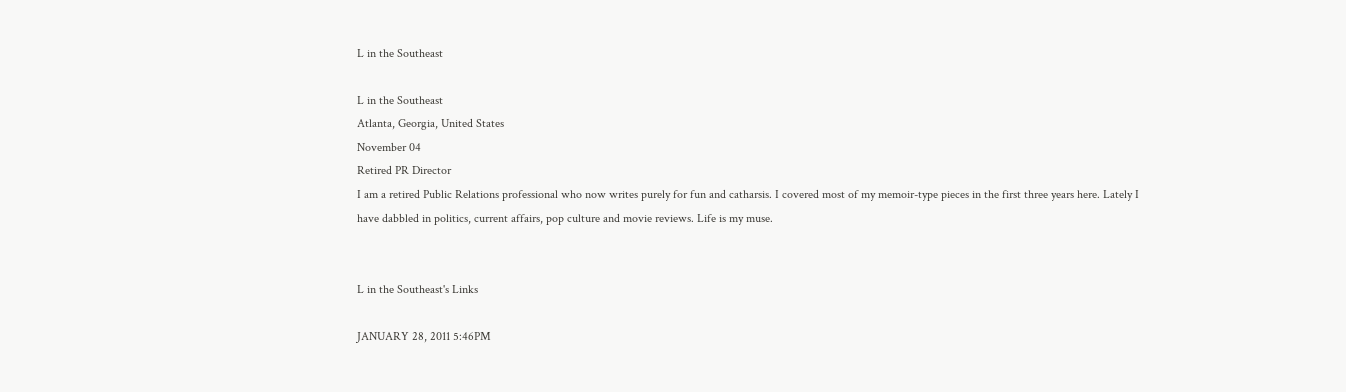L in the Southeast

L in the Southeast
Atlanta, Georgia, United States
November 04
Retired PR Director
I am a retired Public Relations professional who now writes purely for fun and catharsis. I covered most of my memoir-type pieces in the first three years here. Lately I have dabbled in politics, current affairs, pop culture and movie reviews. Life is my muse.


L in the Southeast's Links

JANUARY 28, 2011 5:46PM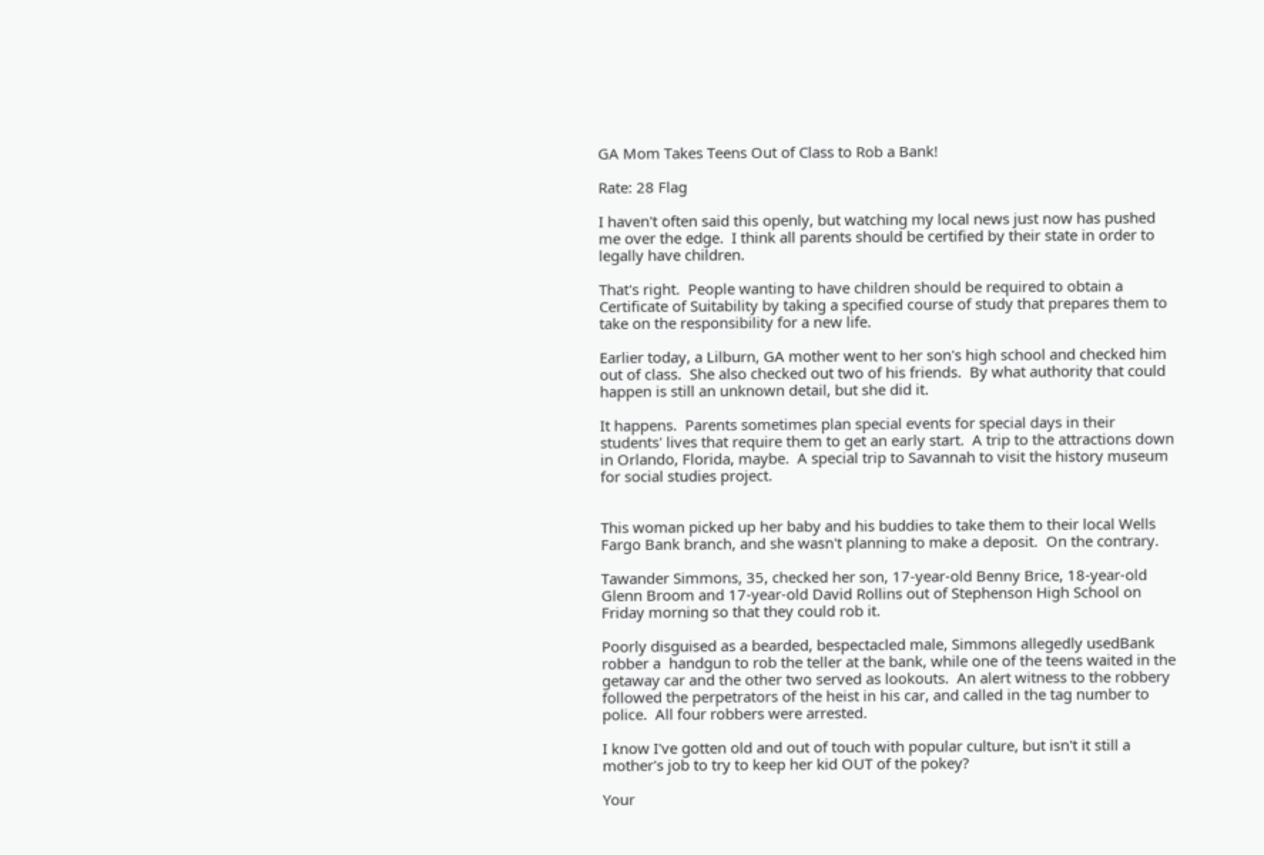GA Mom Takes Teens Out of Class to Rob a Bank!

Rate: 28 Flag

I haven't often said this openly, but watching my local news just now has pushed me over the edge.  I think all parents should be certified by their state in order to legally have children.

That's right.  People wanting to have children should be required to obtain a Certificate of Suitability by taking a specified course of study that prepares them to take on the responsibility for a new life.

Earlier today, a Lilburn, GA mother went to her son's high school and checked him out of class.  She also checked out two of his friends.  By what authority that could happen is still an unknown detail, but she did it.

It happens.  Parents sometimes plan special events for special days in their students' lives that require them to get an early start.  A trip to the attractions down in Orlando, Florida, maybe.  A special trip to Savannah to visit the history museum for social studies project.


This woman picked up her baby and his buddies to take them to their local Wells Fargo Bank branch, and she wasn't planning to make a deposit.  On the contrary.

Tawander Simmons, 35, checked her son, 17-year-old Benny Brice, 18-year-old Glenn Broom and 17-year-old David Rollins out of Stephenson High School on Friday morning so that they could rob it.

Poorly disguised as a bearded, bespectacled male, Simmons allegedly usedBank robber a  handgun to rob the teller at the bank, while one of the teens waited in the getaway car and the other two served as lookouts.  An alert witness to the robbery followed the perpetrators of the heist in his car, and called in the tag number to police.  All four robbers were arrested.

I know I've gotten old and out of touch with popular culture, but isn't it still a mother's job to try to keep her kid OUT of the pokey?

Your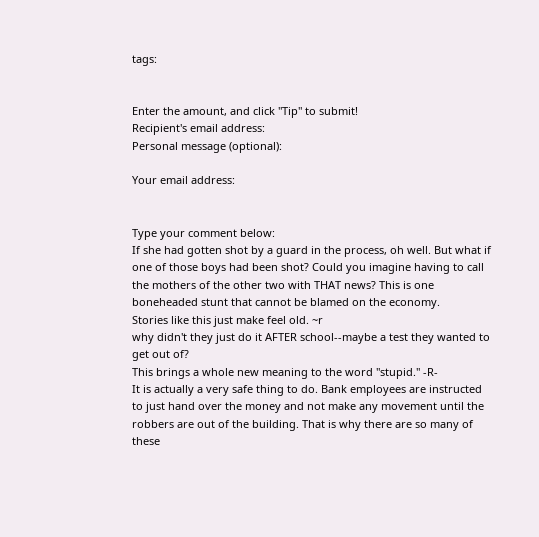tags:


Enter the amount, and click "Tip" to submit!
Recipient's email address:
Personal message (optional):

Your email address:


Type your comment below:
If she had gotten shot by a guard in the process, oh well. But what if one of those boys had been shot? Could you imagine having to call the mothers of the other two with THAT news? This is one boneheaded stunt that cannot be blamed on the economy.
Stories like this just make feel old. ~r
why didn't they just do it AFTER school--maybe a test they wanted to get out of?
This brings a whole new meaning to the word "stupid." -R-
It is actually a very safe thing to do. Bank employees are instructed to just hand over the money and not make any movement until the robbers are out of the building. That is why there are so many of these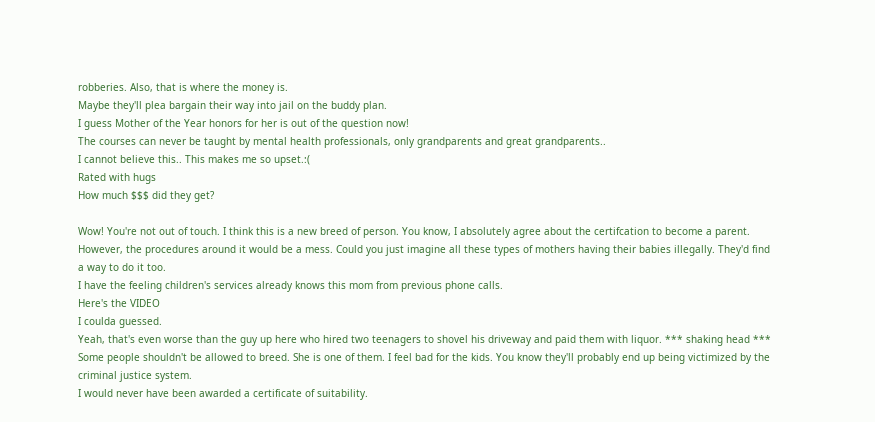robberies. Also, that is where the money is.
Maybe they'll plea bargain their way into jail on the buddy plan.
I guess Mother of the Year honors for her is out of the question now!
The courses can never be taught by mental health professionals, only grandparents and great grandparents..
I cannot believe this.. This makes me so upset.:(
Rated with hugs
How much $$$ did they get?

Wow! You're not out of touch. I think this is a new breed of person. You know, I absolutely agree about the certifcation to become a parent. However, the procedures around it would be a mess. Could you just imagine all these types of mothers having their babies illegally. They'd find a way to do it too.
I have the feeling children's services already knows this mom from previous phone calls.
Here's the VIDEO
I coulda guessed.
Yeah, that's even worse than the guy up here who hired two teenagers to shovel his driveway and paid them with liquor. *** shaking head ***
Some people shouldn't be allowed to breed. She is one of them. I feel bad for the kids. You know they'll probably end up being victimized by the criminal justice system.
I would never have been awarded a certificate of suitability.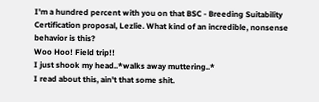I'm a hundred percent with you on that BSC - Breeding Suitability Certification proposal, Lezlie. What kind of an incredible, nonsense behavior is this?
Woo Hoo! Field trip!!
I just shook my head..*walks away muttering..*
I read about this, ain't that some shit.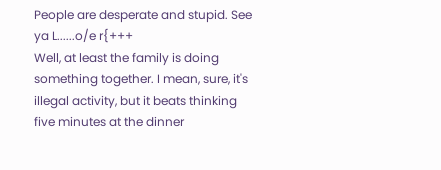People are desperate and stupid. See ya L......o/e r{+++
Well, at least the family is doing something together. I mean, sure, it's illegal activity, but it beats thinking five minutes at the dinner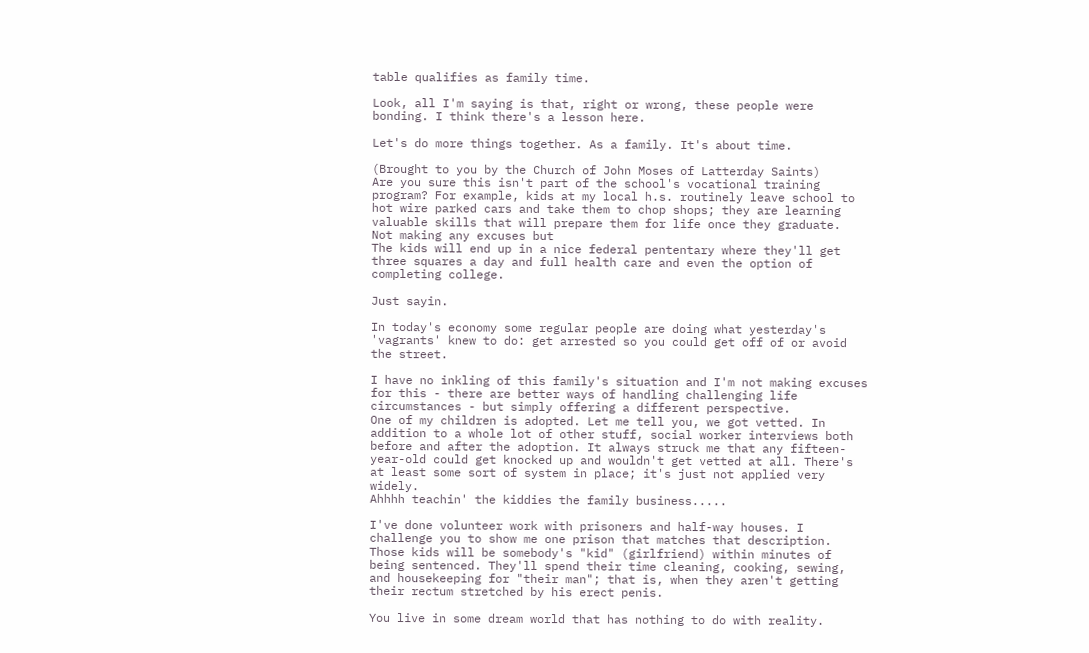table qualifies as family time.

Look, all I'm saying is that, right or wrong, these people were bonding. I think there's a lesson here.

Let's do more things together. As a family. It's about time.

(Brought to you by the Church of John Moses of Latterday Saints)
Are you sure this isn't part of the school's vocational training program? For example, kids at my local h.s. routinely leave school to hot wire parked cars and take them to chop shops; they are learning valuable skills that will prepare them for life once they graduate.
Not making any excuses but
The kids will end up in a nice federal pententary where they'll get three squares a day and full health care and even the option of completing college.

Just sayin.

In today's economy some regular people are doing what yesterday's 'vagrants' knew to do: get arrested so you could get off of or avoid the street.

I have no inkling of this family's situation and I'm not making excuses for this - there are better ways of handling challenging life circumstances - but simply offering a different perspective.
One of my children is adopted. Let me tell you, we got vetted. In addition to a whole lot of other stuff, social worker interviews both before and after the adoption. It always struck me that any fifteen-year-old could get knocked up and wouldn't get vetted at all. There's at least some sort of system in place; it's just not applied very widely.
Ahhhh teachin' the kiddies the family business.....

I've done volunteer work with prisoners and half-way houses. I challenge you to show me one prison that matches that description. Those kids will be somebody's "kid" (girlfriend) within minutes of being sentenced. They'll spend their time cleaning, cooking, sewing, and housekeeping for "their man"; that is, when they aren't getting their rectum stretched by his erect penis.

You live in some dream world that has nothing to do with reality.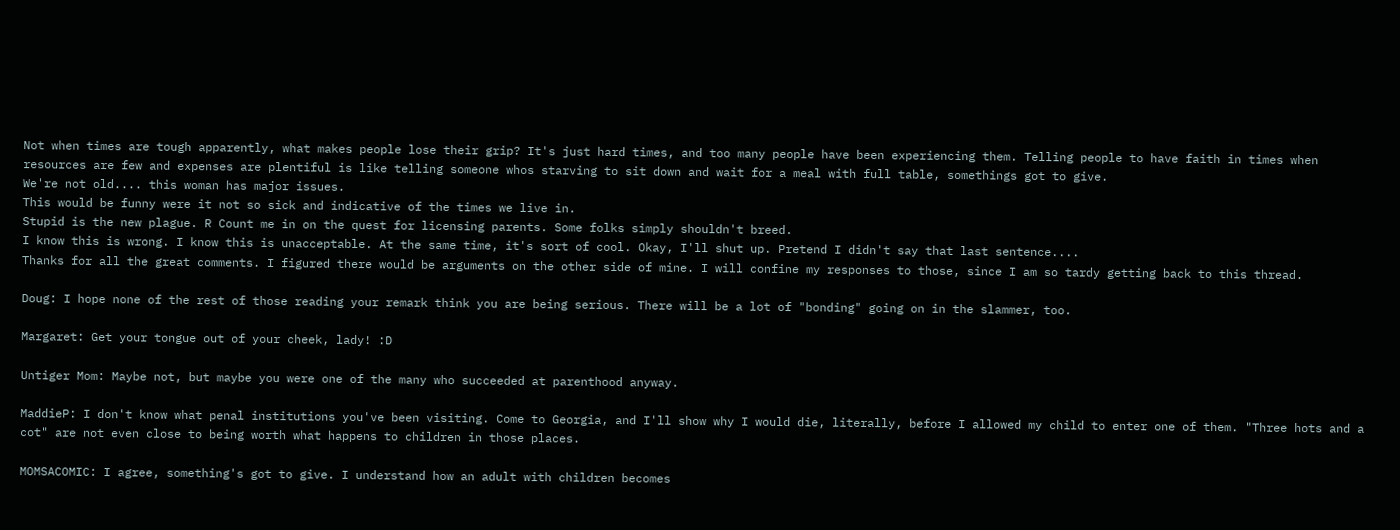Not when times are tough apparently, what makes people lose their grip? It's just hard times, and too many people have been experiencing them. Telling people to have faith in times when resources are few and expenses are plentiful is like telling someone whos starving to sit down and wait for a meal with full table, somethings got to give.
We're not old.... this woman has major issues.
This would be funny were it not so sick and indicative of the times we live in.
Stupid is the new plague. R Count me in on the quest for licensing parents. Some folks simply shouldn't breed.
I know this is wrong. I know this is unacceptable. At the same time, it's sort of cool. Okay, I'll shut up. Pretend I didn't say that last sentence....
Thanks for all the great comments. I figured there would be arguments on the other side of mine. I will confine my responses to those, since I am so tardy getting back to this thread.

Doug: I hope none of the rest of those reading your remark think you are being serious. There will be a lot of "bonding" going on in the slammer, too.

Margaret: Get your tongue out of your cheek, lady! :D

Untiger Mom: Maybe not, but maybe you were one of the many who succeeded at parenthood anyway.

MaddieP: I don't know what penal institutions you've been visiting. Come to Georgia, and I'll show why I would die, literally, before I allowed my child to enter one of them. "Three hots and a cot" are not even close to being worth what happens to children in those places.

MOMSACOMIC: I agree, something's got to give. I understand how an adult with children becomes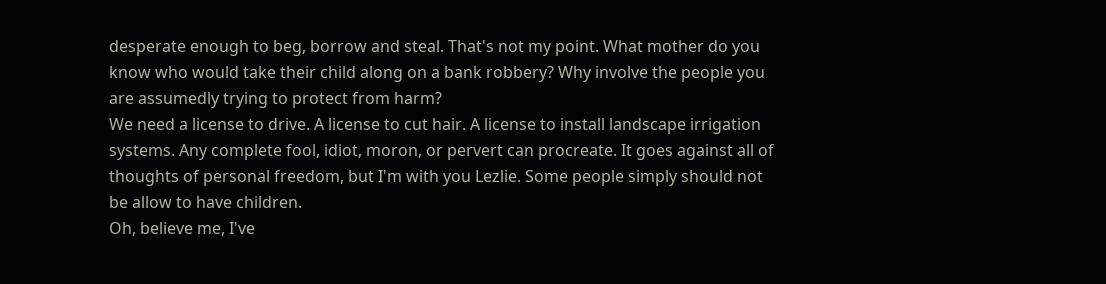desperate enough to beg, borrow and steal. That's not my point. What mother do you know who would take their child along on a bank robbery? Why involve the people you are assumedly trying to protect from harm?
We need a license to drive. A license to cut hair. A license to install landscape irrigation systems. Any complete fool, idiot, moron, or pervert can procreate. It goes against all of thoughts of personal freedom, but I'm with you Lezlie. Some people simply should not be allow to have children.
Oh, believe me, I've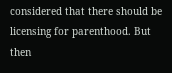considered that there should be licensing for parenthood. But then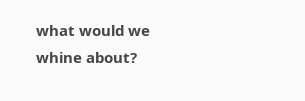what would we whine about?